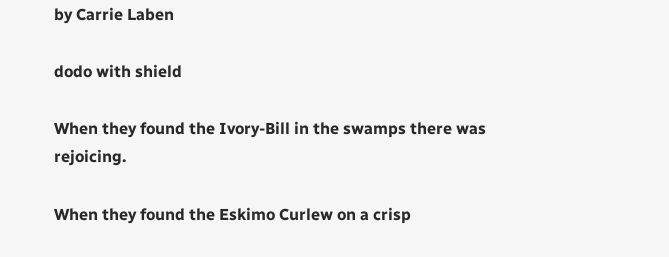by Carrie Laben

dodo with shield

When they found the Ivory-Bill in the swamps there was rejoicing.

When they found the Eskimo Curlew on a crisp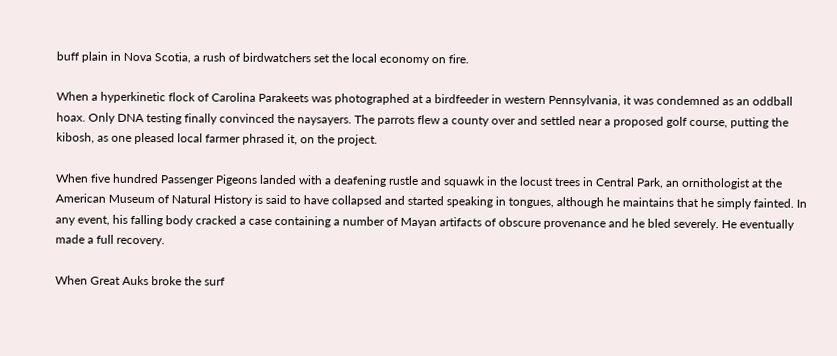buff plain in Nova Scotia, a rush of birdwatchers set the local economy on fire.

When a hyperkinetic flock of Carolina Parakeets was photographed at a birdfeeder in western Pennsylvania, it was condemned as an oddball hoax. Only DNA testing finally convinced the naysayers. The parrots flew a county over and settled near a proposed golf course, putting the kibosh, as one pleased local farmer phrased it, on the project.

When five hundred Passenger Pigeons landed with a deafening rustle and squawk in the locust trees in Central Park, an ornithologist at the American Museum of Natural History is said to have collapsed and started speaking in tongues, although he maintains that he simply fainted. In any event, his falling body cracked a case containing a number of Mayan artifacts of obscure provenance and he bled severely. He eventually made a full recovery.

When Great Auks broke the surf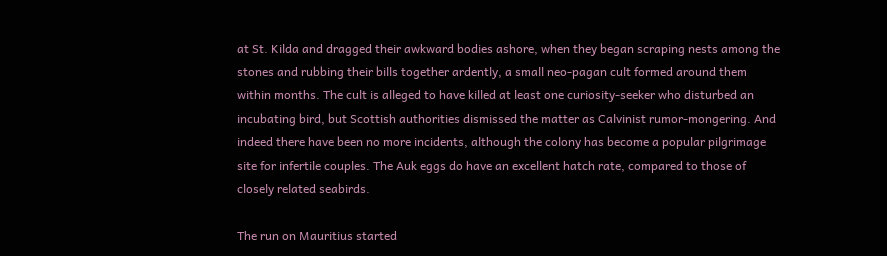at St. Kilda and dragged their awkward bodies ashore, when they began scraping nests among the stones and rubbing their bills together ardently, a small neo-pagan cult formed around them within months. The cult is alleged to have killed at least one curiosity-seeker who disturbed an incubating bird, but Scottish authorities dismissed the matter as Calvinist rumor-mongering. And indeed there have been no more incidents, although the colony has become a popular pilgrimage site for infertile couples. The Auk eggs do have an excellent hatch rate, compared to those of closely related seabirds.

The run on Mauritius started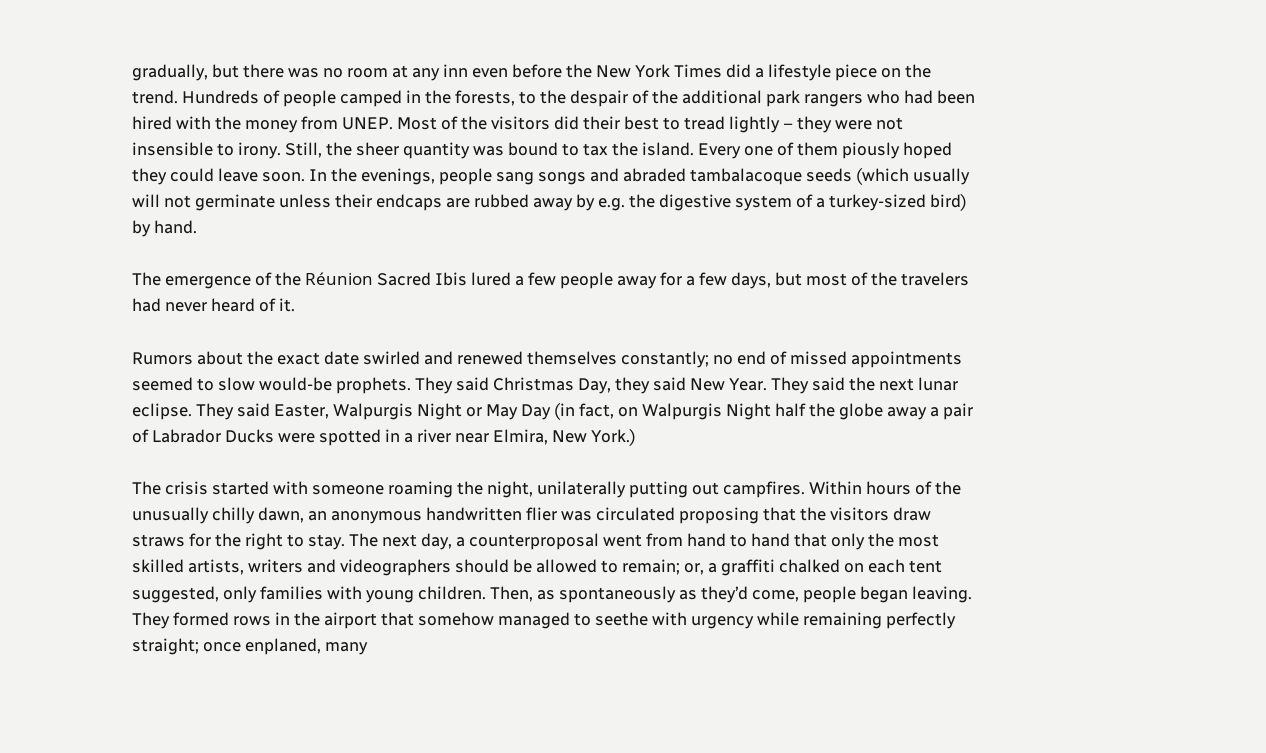gradually, but there was no room at any inn even before the New York Times did a lifestyle piece on the trend. Hundreds of people camped in the forests, to the despair of the additional park rangers who had been hired with the money from UNEP. Most of the visitors did their best to tread lightly – they were not insensible to irony. Still, the sheer quantity was bound to tax the island. Every one of them piously hoped they could leave soon. In the evenings, people sang songs and abraded tambalacoque seeds (which usually will not germinate unless their endcaps are rubbed away by e.g. the digestive system of a turkey-sized bird) by hand.

The emergence of the Réunion Sacred Ibis lured a few people away for a few days, but most of the travelers had never heard of it.

Rumors about the exact date swirled and renewed themselves constantly; no end of missed appointments seemed to slow would-be prophets. They said Christmas Day, they said New Year. They said the next lunar eclipse. They said Easter, Walpurgis Night or May Day (in fact, on Walpurgis Night half the globe away a pair of Labrador Ducks were spotted in a river near Elmira, New York.)

The crisis started with someone roaming the night, unilaterally putting out campfires. Within hours of the unusually chilly dawn, an anonymous handwritten flier was circulated proposing that the visitors draw straws for the right to stay. The next day, a counterproposal went from hand to hand that only the most skilled artists, writers and videographers should be allowed to remain; or, a graffiti chalked on each tent suggested, only families with young children. Then, as spontaneously as they’d come, people began leaving. They formed rows in the airport that somehow managed to seethe with urgency while remaining perfectly straight; once enplaned, many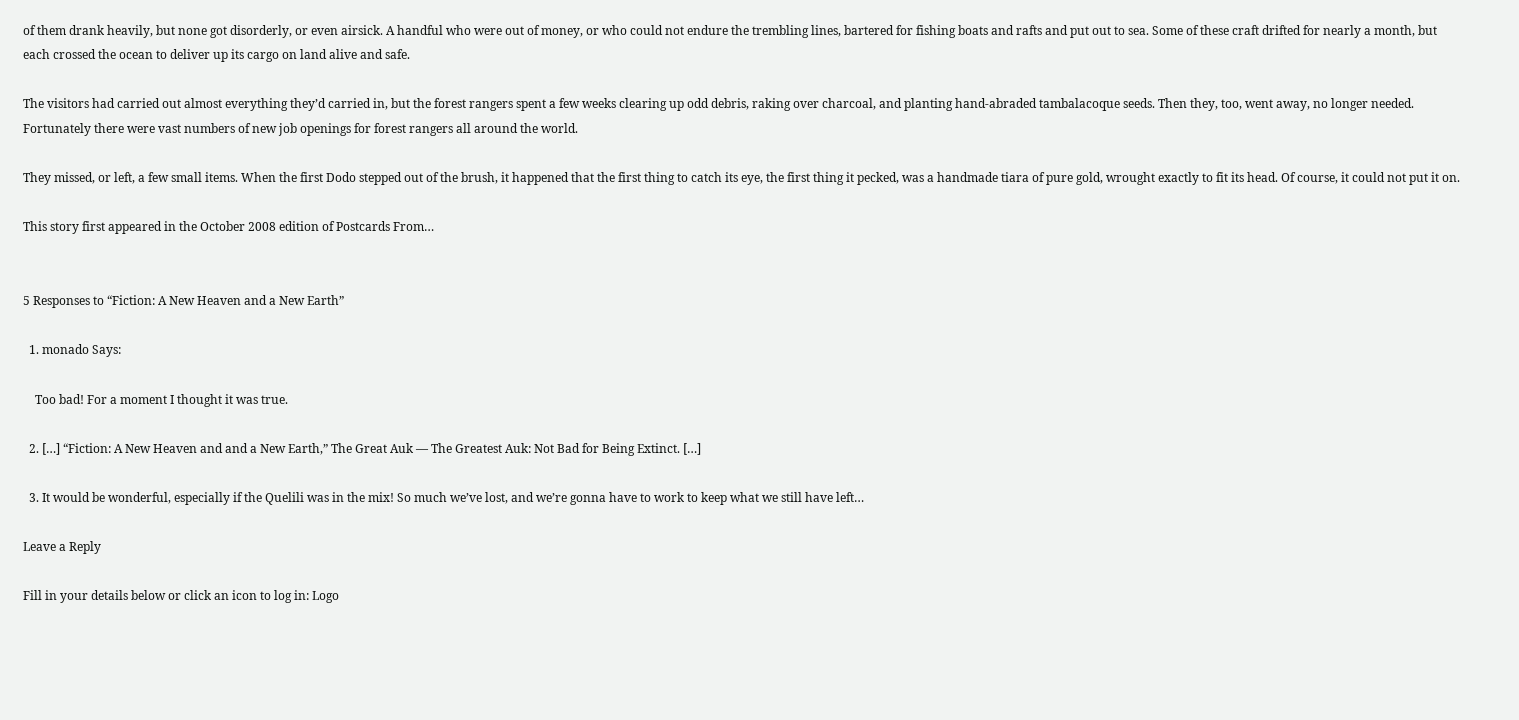of them drank heavily, but none got disorderly, or even airsick. A handful who were out of money, or who could not endure the trembling lines, bartered for fishing boats and rafts and put out to sea. Some of these craft drifted for nearly a month, but each crossed the ocean to deliver up its cargo on land alive and safe.

The visitors had carried out almost everything they’d carried in, but the forest rangers spent a few weeks clearing up odd debris, raking over charcoal, and planting hand-abraded tambalacoque seeds. Then they, too, went away, no longer needed. Fortunately there were vast numbers of new job openings for forest rangers all around the world.

They missed, or left, a few small items. When the first Dodo stepped out of the brush, it happened that the first thing to catch its eye, the first thing it pecked, was a handmade tiara of pure gold, wrought exactly to fit its head. Of course, it could not put it on.

This story first appeared in the October 2008 edition of Postcards From…


5 Responses to “Fiction: A New Heaven and a New Earth”

  1. monado Says:

    Too bad! For a moment I thought it was true.

  2. […] “Fiction: A New Heaven and and a New Earth,” The Great Auk — The Greatest Auk: Not Bad for Being Extinct. […]

  3. It would be wonderful, especially if the Quelili was in the mix! So much we’ve lost, and we’re gonna have to work to keep what we still have left…

Leave a Reply

Fill in your details below or click an icon to log in: Logo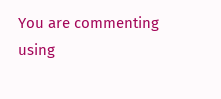You are commenting using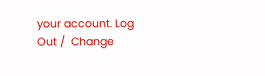your account. Log Out /  Change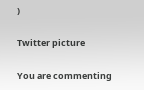)

Twitter picture

You are commenting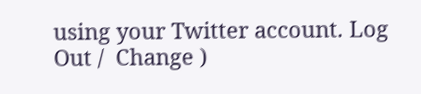using your Twitter account. Log Out /  Change )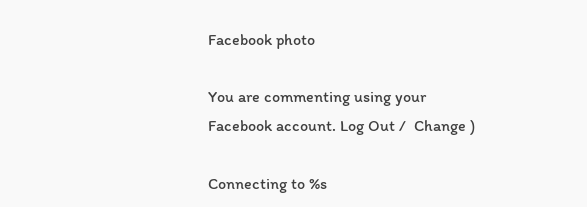Facebook photo

You are commenting using your Facebook account. Log Out /  Change )

Connecting to %s